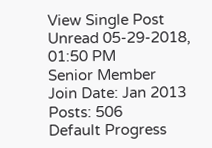View Single Post
Unread 05-29-2018, 01:50 PM
Senior Member
Join Date: Jan 2013
Posts: 506
Default Progress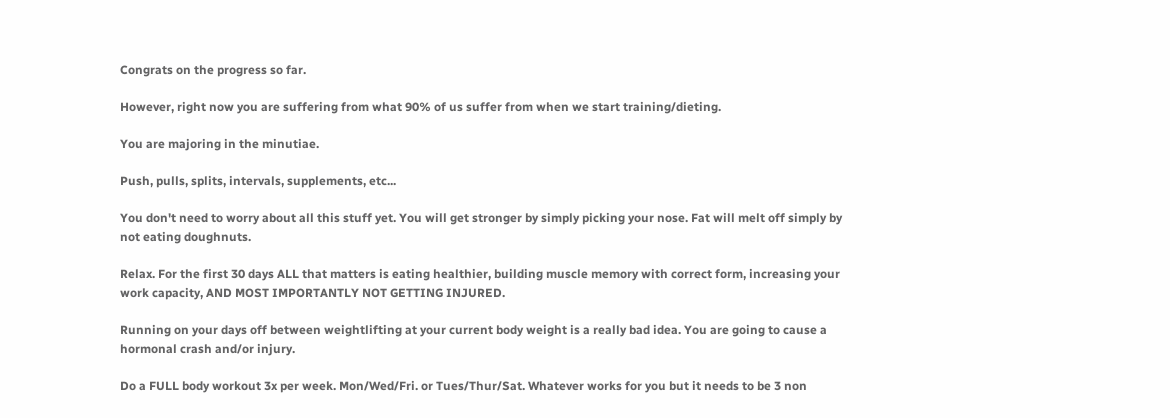Congrats on the progress so far.

However, right now you are suffering from what 90% of us suffer from when we start training/dieting.

You are majoring in the minutiae.

Push, pulls, splits, intervals, supplements, etc...

You don't need to worry about all this stuff yet. You will get stronger by simply picking your nose. Fat will melt off simply by not eating doughnuts.

Relax. For the first 30 days ALL that matters is eating healthier, building muscle memory with correct form, increasing your work capacity, AND MOST IMPORTANTLY NOT GETTING INJURED.

Running on your days off between weightlifting at your current body weight is a really bad idea. You are going to cause a hormonal crash and/or injury.

Do a FULL body workout 3x per week. Mon/Wed/Fri. or Tues/Thur/Sat. Whatever works for you but it needs to be 3 non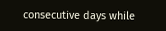consecutive days while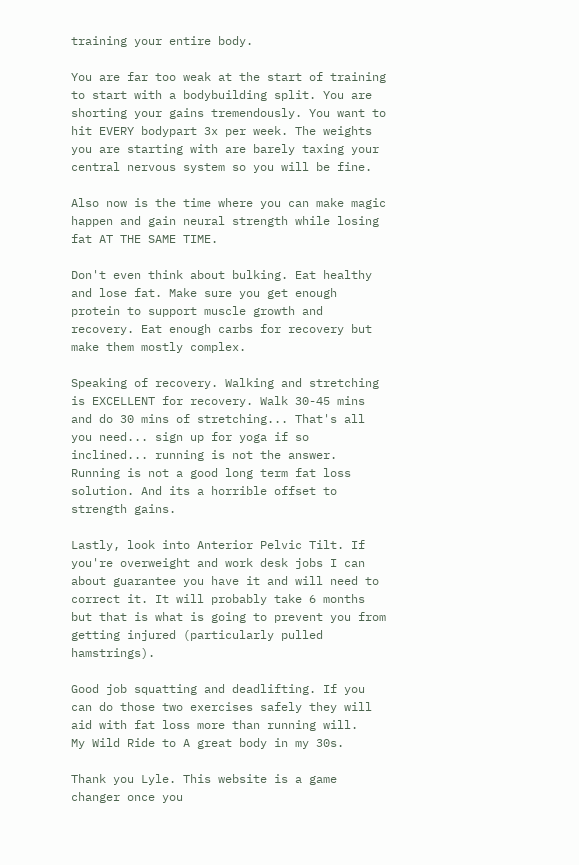training your entire body.

You are far too weak at the start of training to start with a bodybuilding split. You are shorting your gains tremendously. You want to hit EVERY bodypart 3x per week. The weights you are starting with are barely taxing your central nervous system so you will be fine.

Also now is the time where you can make magic happen and gain neural strength while losing fat AT THE SAME TIME.

Don't even think about bulking. Eat healthy and lose fat. Make sure you get enough protein to support muscle growth and recovery. Eat enough carbs for recovery but make them mostly complex.

Speaking of recovery. Walking and stretching is EXCELLENT for recovery. Walk 30-45 mins and do 30 mins of stretching... That's all you need... sign up for yoga if so inclined... running is not the answer. Running is not a good long term fat loss solution. And its a horrible offset to strength gains.

Lastly, look into Anterior Pelvic Tilt. If you're overweight and work desk jobs I can about guarantee you have it and will need to correct it. It will probably take 6 months but that is what is going to prevent you from getting injured (particularly pulled hamstrings).

Good job squatting and deadlifting. If you can do those two exercises safely they will aid with fat loss more than running will.
My Wild Ride to A great body in my 30s.

Thank you Lyle. This website is a game changer once you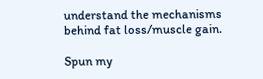understand the mechanisms behind fat loss/muscle gain.

Spun my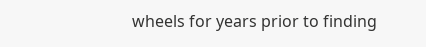wheels for years prior to finding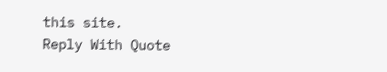this site.
Reply With Quote